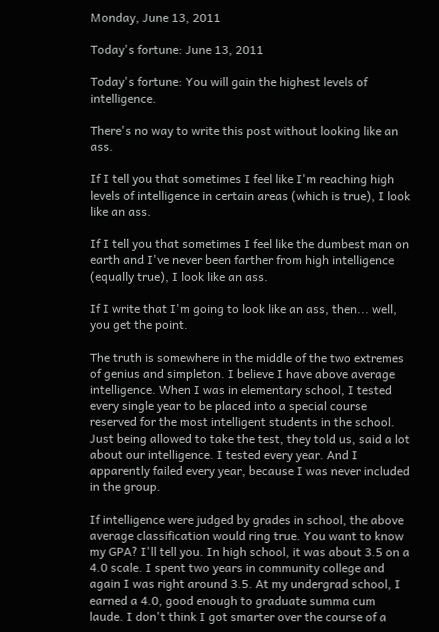Monday, June 13, 2011

Today's fortune: June 13, 2011

Today's fortune: You will gain the highest levels of intelligence.

There's no way to write this post without looking like an ass.

If I tell you that sometimes I feel like I'm reaching high levels of intelligence in certain areas (which is true), I look like an ass.

If I tell you that sometimes I feel like the dumbest man on earth and I've never been farther from high intelligence (equally true), I look like an ass.

If I write that I'm going to look like an ass, then... well, you get the point.

The truth is somewhere in the middle of the two extremes of genius and simpleton. I believe I have above average intelligence. When I was in elementary school, I tested every single year to be placed into a special course reserved for the most intelligent students in the school. Just being allowed to take the test, they told us, said a lot about our intelligence. I tested every year. And I apparently failed every year, because I was never included in the group.

If intelligence were judged by grades in school, the above average classification would ring true. You want to know my GPA? I'll tell you. In high school, it was about 3.5 on a 4.0 scale. I spent two years in community college and again I was right around 3.5. At my undergrad school, I earned a 4.0, good enough to graduate summa cum laude. I don't think I got smarter over the course of a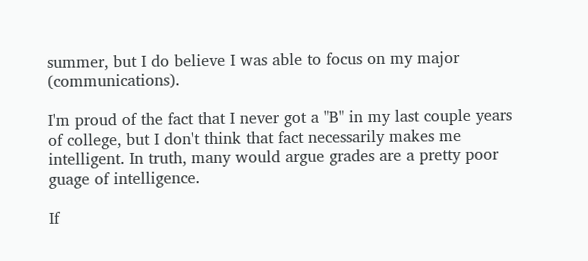summer, but I do believe I was able to focus on my major (communications).

I'm proud of the fact that I never got a "B" in my last couple years of college, but I don't think that fact necessarily makes me intelligent. In truth, many would argue grades are a pretty poor guage of intelligence.

If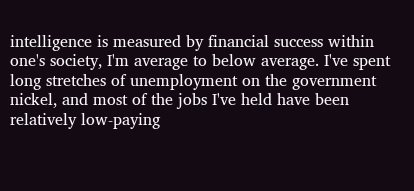intelligence is measured by financial success within one's society, I'm average to below average. I've spent long stretches of unemployment on the government nickel, and most of the jobs I've held have been relatively low-paying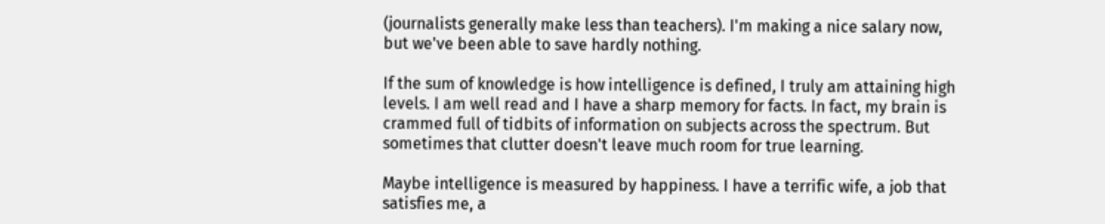(journalists generally make less than teachers). I'm making a nice salary now, but we've been able to save hardly nothing.

If the sum of knowledge is how intelligence is defined, I truly am attaining high levels. I am well read and I have a sharp memory for facts. In fact, my brain is crammed full of tidbits of information on subjects across the spectrum. But sometimes that clutter doesn't leave much room for true learning.

Maybe intelligence is measured by happiness. I have a terrific wife, a job that satisfies me, a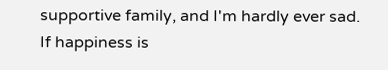supportive family, and I'm hardly ever sad. If happiness is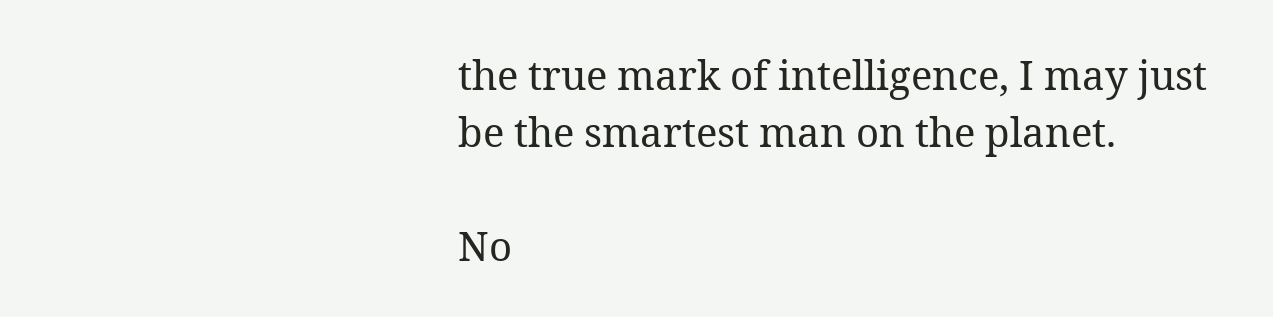the true mark of intelligence, I may just be the smartest man on the planet.

No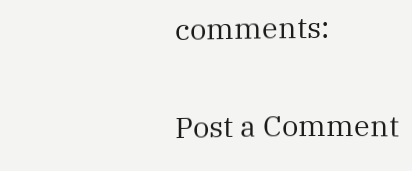comments:

Post a Comment